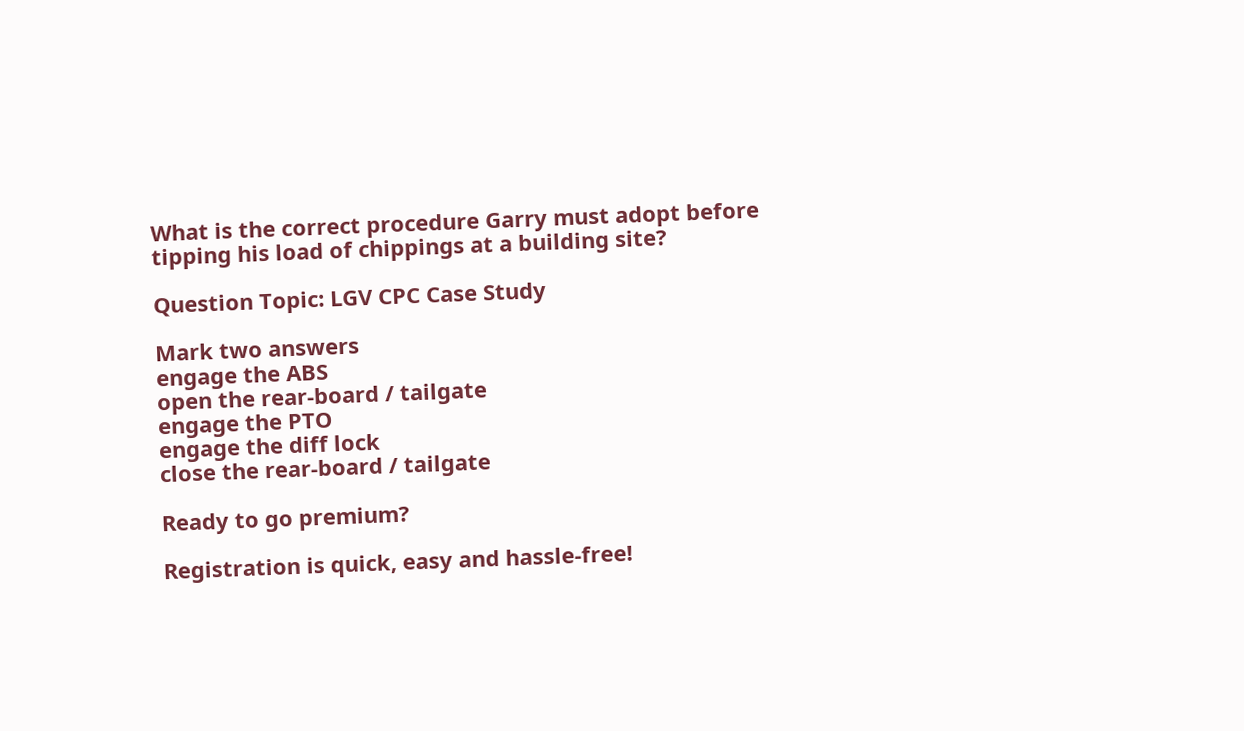What is the correct procedure Garry must adopt before tipping his load of chippings at a building site?

Question Topic: LGV CPC Case Study

Mark two answers
engage the ABS
open the rear-board / tailgate
engage the PTO
engage the diff lock
close the rear-board / tailgate

Ready to go premium?

Registration is quick, easy and hassle-free!